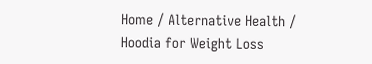Home / Alternative Health / Hoodia for Weight Loss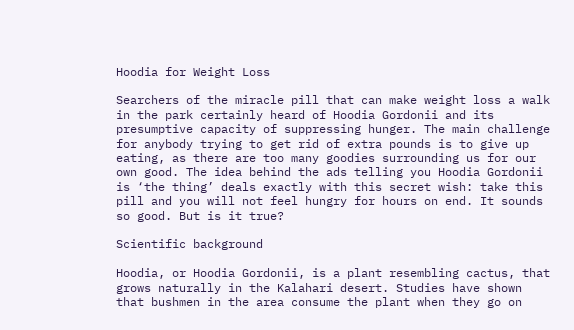Hoodia for Weight Loss

Searchers of the miracle pill that can make weight loss a walk in the park certainly heard of Hoodia Gordonii and its presumptive capacity of suppressing hunger. The main challenge for anybody trying to get rid of extra pounds is to give up eating, as there are too many goodies surrounding us for our own good. The idea behind the ads telling you Hoodia Gordonii is ‘the thing’ deals exactly with this secret wish: take this pill and you will not feel hungry for hours on end. It sounds so good. But is it true?

Scientific background

Hoodia, or Hoodia Gordonii, is a plant resembling cactus, that grows naturally in the Kalahari desert. Studies have shown that bushmen in the area consume the plant when they go on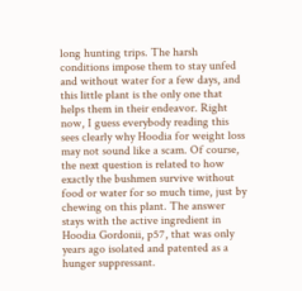long hunting trips. The harsh conditions impose them to stay unfed and without water for a few days, and this little plant is the only one that helps them in their endeavor. Right now, I guess everybody reading this sees clearly why Hoodia for weight loss may not sound like a scam. Of course, the next question is related to how exactly the bushmen survive without food or water for so much time, just by chewing on this plant. The answer stays with the active ingredient in Hoodia Gordonii, p57, that was only years ago isolated and patented as a hunger suppressant.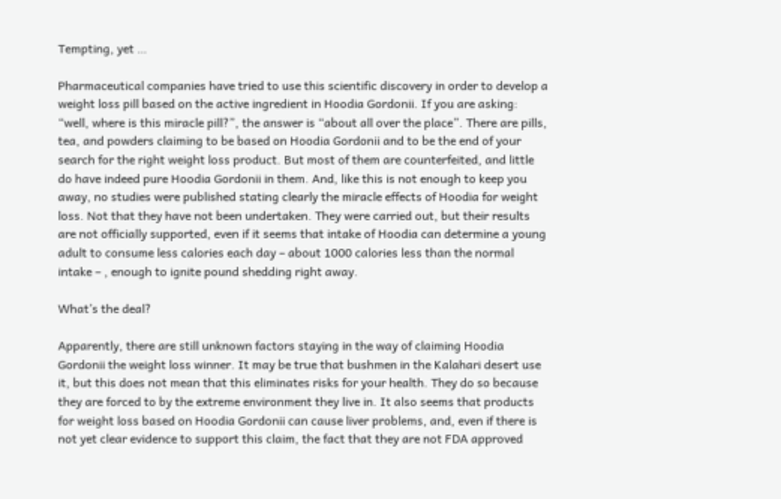Tempting, yet …

Pharmaceutical companies have tried to use this scientific discovery in order to develop a weight loss pill based on the active ingredient in Hoodia Gordonii. If you are asking: “well, where is this miracle pill?”, the answer is “about all over the place”. There are pills, tea, and powders claiming to be based on Hoodia Gordonii and to be the end of your search for the right weight loss product. But most of them are counterfeited, and little do have indeed pure Hoodia Gordonii in them. And, like this is not enough to keep you away, no studies were published stating clearly the miracle effects of Hoodia for weight loss. Not that they have not been undertaken. They were carried out, but their results are not officially supported, even if it seems that intake of Hoodia can determine a young adult to consume less calories each day – about 1000 calories less than the normal intake – , enough to ignite pound shedding right away.

What’s the deal?

Apparently, there are still unknown factors staying in the way of claiming Hoodia Gordonii the weight loss winner. It may be true that bushmen in the Kalahari desert use it, but this does not mean that this eliminates risks for your health. They do so because they are forced to by the extreme environment they live in. It also seems that products for weight loss based on Hoodia Gordonii can cause liver problems, and, even if there is not yet clear evidence to support this claim, the fact that they are not FDA approved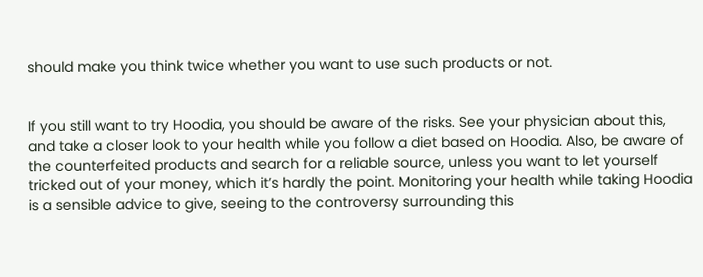should make you think twice whether you want to use such products or not.


If you still want to try Hoodia, you should be aware of the risks. See your physician about this, and take a closer look to your health while you follow a diet based on Hoodia. Also, be aware of the counterfeited products and search for a reliable source, unless you want to let yourself tricked out of your money, which it’s hardly the point. Monitoring your health while taking Hoodia is a sensible advice to give, seeing to the controversy surrounding this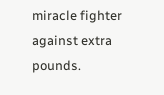miracle fighter against extra pounds.